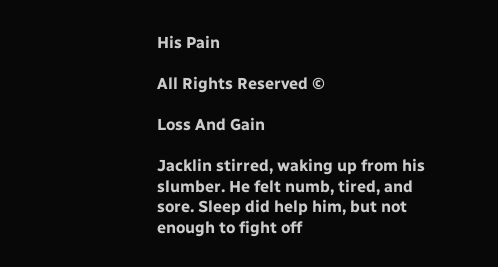His Pain

All Rights Reserved ©

Loss And Gain

Jacklin stirred, waking up from his slumber. He felt numb, tired, and sore. Sleep did help him, but not enough to fight off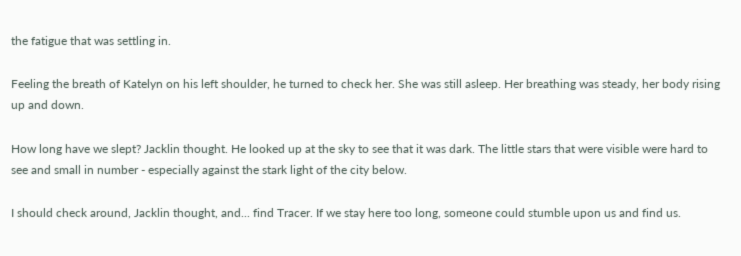the fatigue that was settling in.

Feeling the breath of Katelyn on his left shoulder, he turned to check her. She was still asleep. Her breathing was steady, her body rising up and down.

How long have we slept? Jacklin thought. He looked up at the sky to see that it was dark. The little stars that were visible were hard to see and small in number - especially against the stark light of the city below.

I should check around, Jacklin thought, and... find Tracer. If we stay here too long, someone could stumble upon us and find us.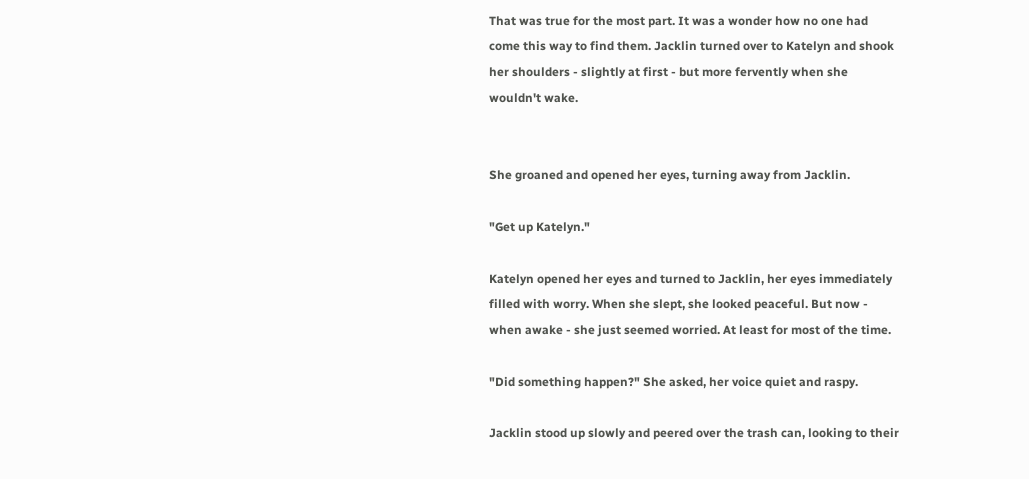That was true for the most part. It was a wonder how no one had come this way to find them. Jacklin turned over to Katelyn and shook her shoulders - slightly at first - but more fervently when she wouldn't wake.


She groaned and opened her eyes, turning away from Jacklin.

"Get up Katelyn."

Katelyn opened her eyes and turned to Jacklin, her eyes immediately filled with worry. When she slept, she looked peaceful. But now - when awake - she just seemed worried. At least for most of the time.

"Did something happen?" She asked, her voice quiet and raspy.

Jacklin stood up slowly and peered over the trash can, looking to their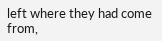left where they had come from,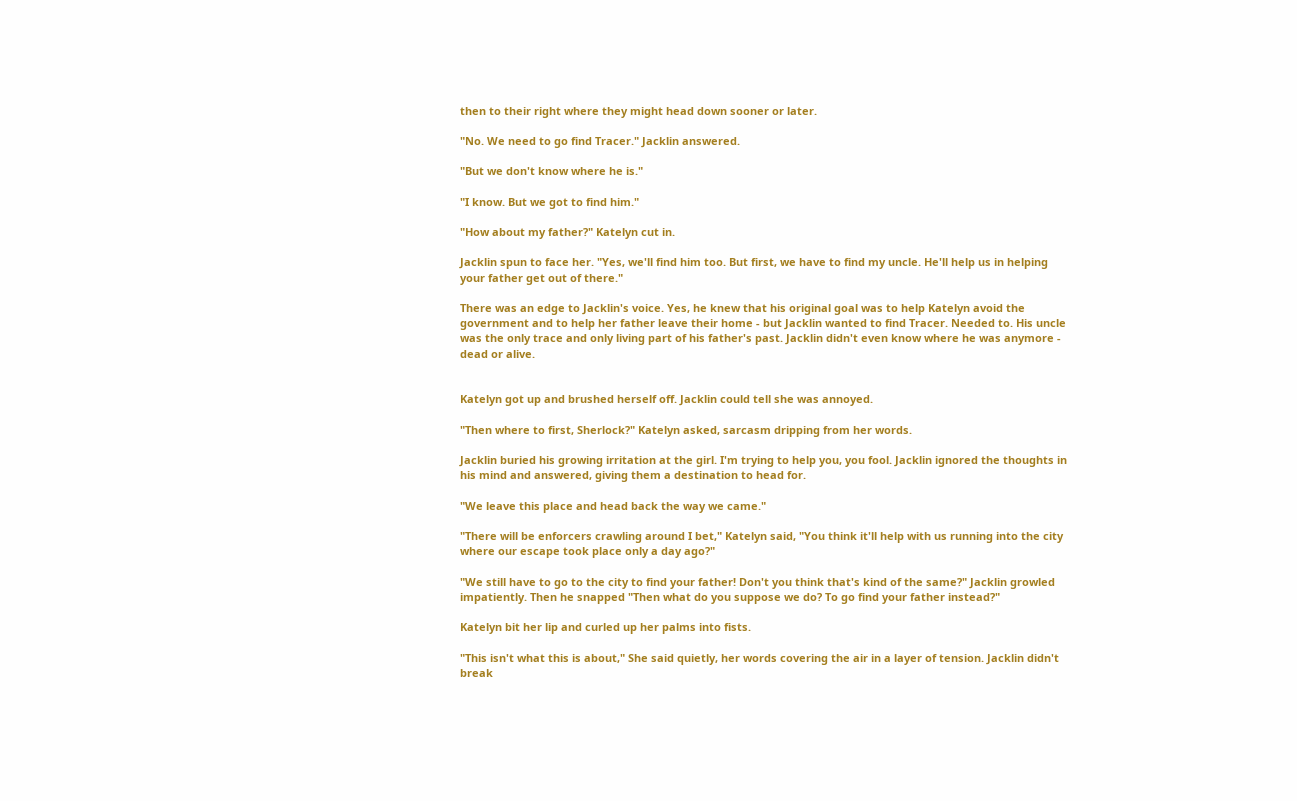then to their right where they might head down sooner or later.

"No. We need to go find Tracer." Jacklin answered.

"But we don't know where he is."

"I know. But we got to find him."

"How about my father?" Katelyn cut in.

Jacklin spun to face her. "Yes, we'll find him too. But first, we have to find my uncle. He'll help us in helping your father get out of there."

There was an edge to Jacklin's voice. Yes, he knew that his original goal was to help Katelyn avoid the government and to help her father leave their home - but Jacklin wanted to find Tracer. Needed to. His uncle was the only trace and only living part of his father's past. Jacklin didn't even know where he was anymore - dead or alive.


Katelyn got up and brushed herself off. Jacklin could tell she was annoyed.

"Then where to first, Sherlock?" Katelyn asked, sarcasm dripping from her words.

Jacklin buried his growing irritation at the girl. I'm trying to help you, you fool. Jacklin ignored the thoughts in his mind and answered, giving them a destination to head for.

"We leave this place and head back the way we came."

"There will be enforcers crawling around I bet," Katelyn said, "You think it'll help with us running into the city where our escape took place only a day ago?"

"We still have to go to the city to find your father! Don't you think that's kind of the same?" Jacklin growled impatiently. Then he snapped "Then what do you suppose we do? To go find your father instead?"

Katelyn bit her lip and curled up her palms into fists.

"This isn't what this is about," She said quietly, her words covering the air in a layer of tension. Jacklin didn't break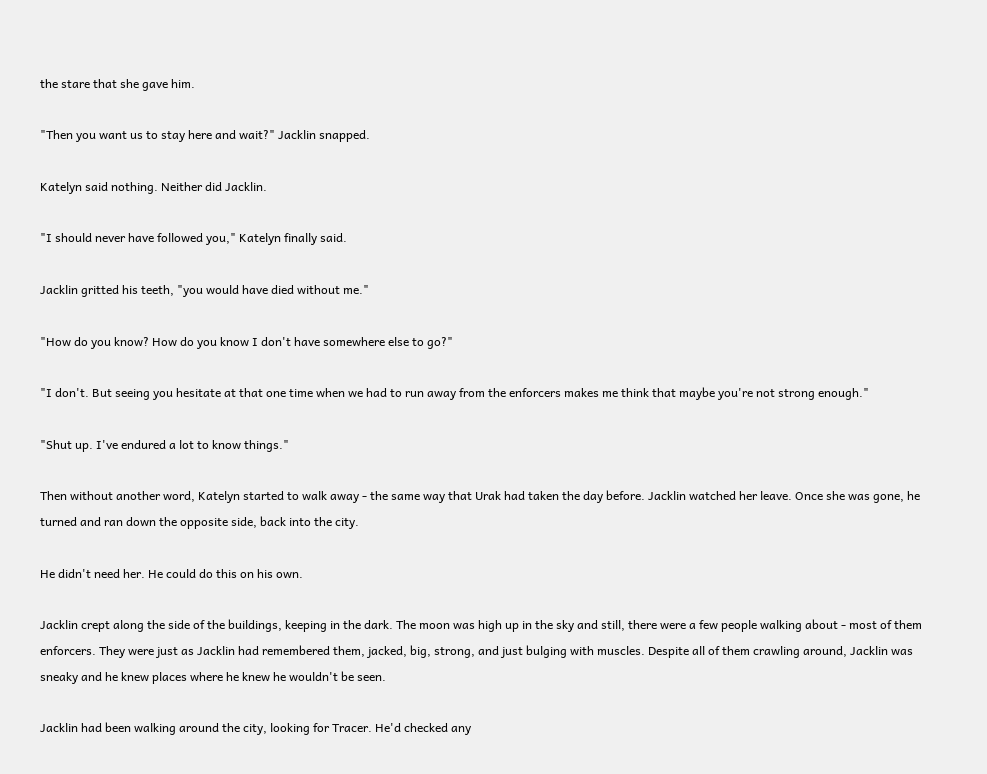the stare that she gave him.

"Then you want us to stay here and wait?" Jacklin snapped.

Katelyn said nothing. Neither did Jacklin.

"I should never have followed you," Katelyn finally said.

Jacklin gritted his teeth, "you would have died without me."

"How do you know? How do you know I don't have somewhere else to go?"

"I don't. But seeing you hesitate at that one time when we had to run away from the enforcers makes me think that maybe you're not strong enough."

"Shut up. I've endured a lot to know things."

Then without another word, Katelyn started to walk away - the same way that Urak had taken the day before. Jacklin watched her leave. Once she was gone, he turned and ran down the opposite side, back into the city.

He didn't need her. He could do this on his own.

Jacklin crept along the side of the buildings, keeping in the dark. The moon was high up in the sky and still, there were a few people walking about - most of them enforcers. They were just as Jacklin had remembered them, jacked, big, strong, and just bulging with muscles. Despite all of them crawling around, Jacklin was sneaky and he knew places where he knew he wouldn't be seen.

Jacklin had been walking around the city, looking for Tracer. He'd checked any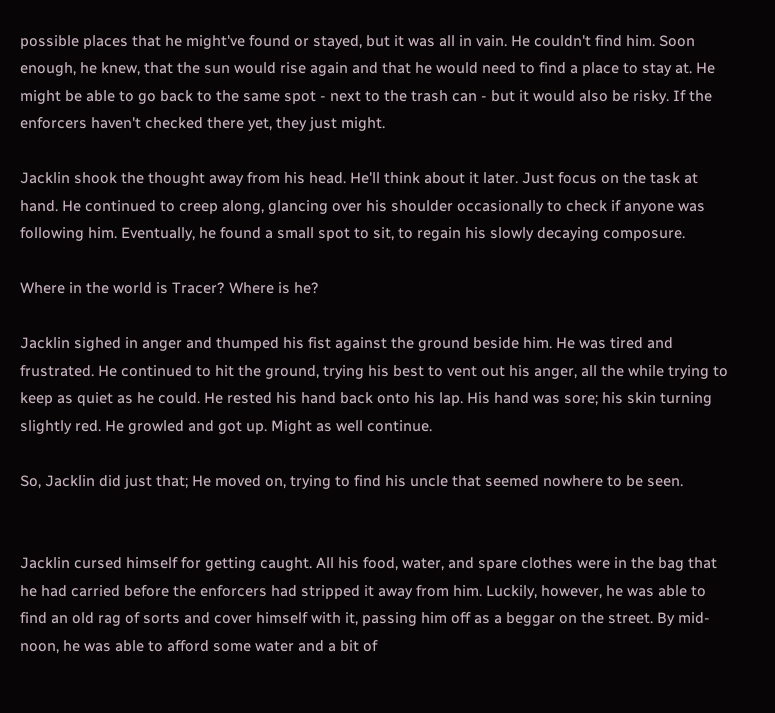possible places that he might've found or stayed, but it was all in vain. He couldn't find him. Soon enough, he knew, that the sun would rise again and that he would need to find a place to stay at. He might be able to go back to the same spot - next to the trash can - but it would also be risky. If the enforcers haven't checked there yet, they just might.

Jacklin shook the thought away from his head. He'll think about it later. Just focus on the task at hand. He continued to creep along, glancing over his shoulder occasionally to check if anyone was following him. Eventually, he found a small spot to sit, to regain his slowly decaying composure.

Where in the world is Tracer? Where is he?

Jacklin sighed in anger and thumped his fist against the ground beside him. He was tired and frustrated. He continued to hit the ground, trying his best to vent out his anger, all the while trying to keep as quiet as he could. He rested his hand back onto his lap. His hand was sore; his skin turning slightly red. He growled and got up. Might as well continue.

So, Jacklin did just that; He moved on, trying to find his uncle that seemed nowhere to be seen.


Jacklin cursed himself for getting caught. All his food, water, and spare clothes were in the bag that he had carried before the enforcers had stripped it away from him. Luckily, however, he was able to find an old rag of sorts and cover himself with it, passing him off as a beggar on the street. By mid-noon, he was able to afford some water and a bit of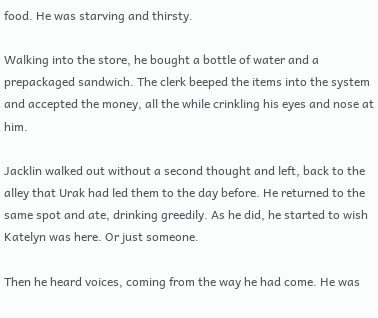food. He was starving and thirsty.

Walking into the store, he bought a bottle of water and a prepackaged sandwich. The clerk beeped the items into the system and accepted the money, all the while crinkling his eyes and nose at him.

Jacklin walked out without a second thought and left, back to the alley that Urak had led them to the day before. He returned to the same spot and ate, drinking greedily. As he did, he started to wish Katelyn was here. Or just someone.

Then he heard voices, coming from the way he had come. He was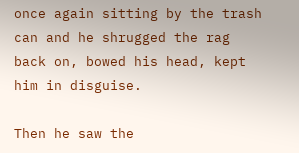once again sitting by the trash can and he shrugged the rag back on, bowed his head, kept him in disguise.

Then he saw the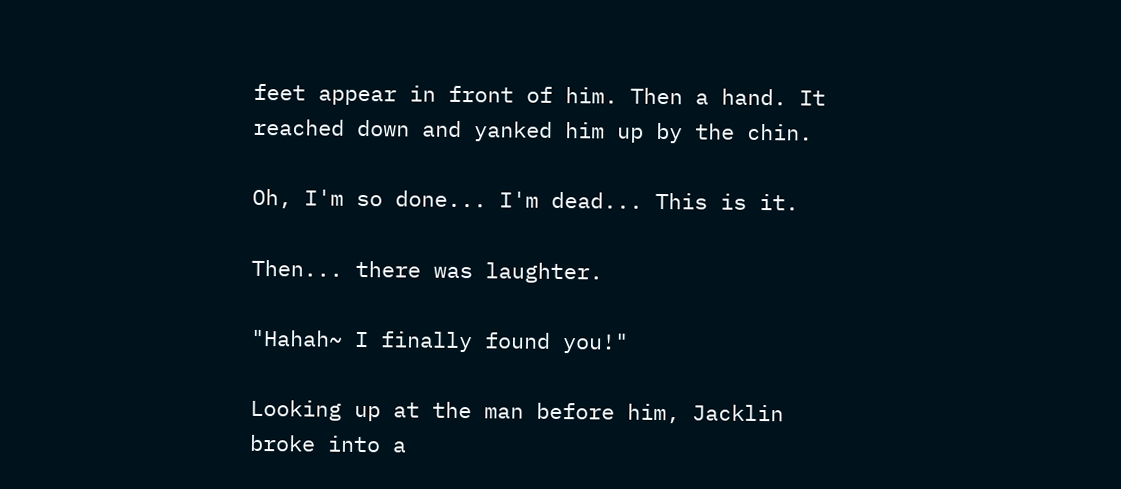feet appear in front of him. Then a hand. It reached down and yanked him up by the chin.

Oh, I'm so done... I'm dead... This is it.

Then... there was laughter.

"Hahah~ I finally found you!"

Looking up at the man before him, Jacklin broke into a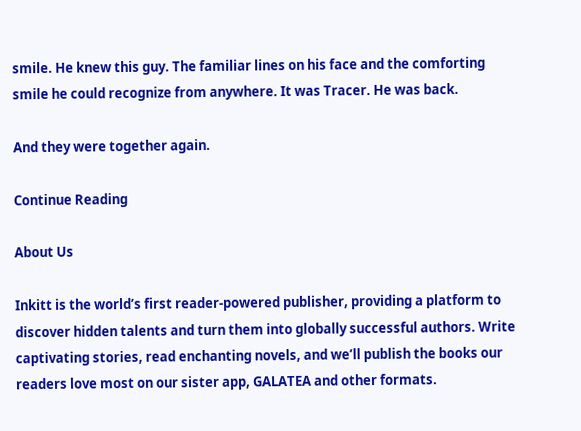smile. He knew this guy. The familiar lines on his face and the comforting smile he could recognize from anywhere. It was Tracer. He was back.

And they were together again.

Continue Reading

About Us

Inkitt is the world’s first reader-powered publisher, providing a platform to discover hidden talents and turn them into globally successful authors. Write captivating stories, read enchanting novels, and we’ll publish the books our readers love most on our sister app, GALATEA and other formats.